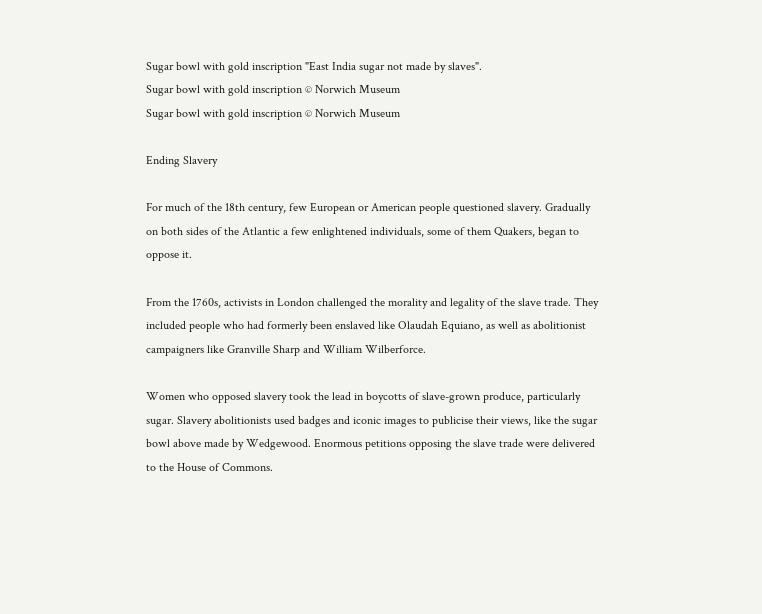Sugar bowl with gold inscription "East India sugar not made by slaves".
Sugar bowl with gold inscription © Norwich Museum
Sugar bowl with gold inscription © Norwich Museum

Ending Slavery

For much of the 18th century, few European or American people questioned slavery. Gradually on both sides of the Atlantic a few enlightened individuals, some of them Quakers, began to oppose it.

From the 1760s, activists in London challenged the morality and legality of the slave trade. They included people who had formerly been enslaved like Olaudah Equiano, as well as abolitionist campaigners like Granville Sharp and William Wilberforce.

Women who opposed slavery took the lead in boycotts of slave-grown produce, particularly sugar. Slavery abolitionists used badges and iconic images to publicise their views, like the sugar bowl above made by Wedgewood. Enormous petitions opposing the slave trade were delivered to the House of Commons.